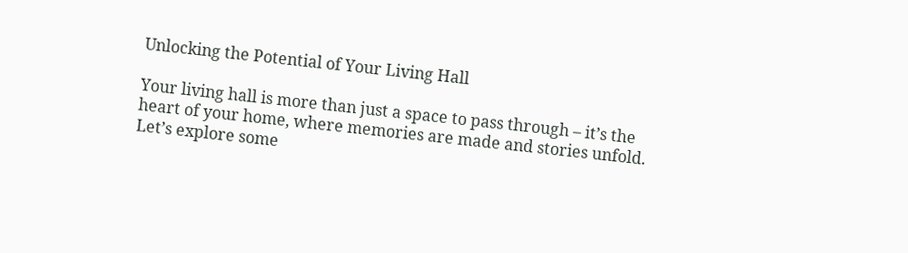Unlocking the Potential of Your Living Hall

Your living hall is more than just a space to pass through – it’s the heart of your home, where memories are made and stories unfold. Let’s explore some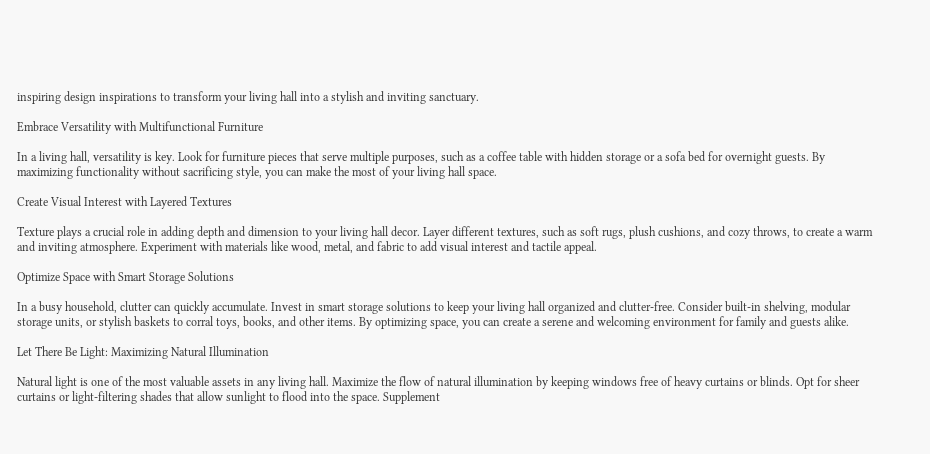inspiring design inspirations to transform your living hall into a stylish and inviting sanctuary.

Embrace Versatility with Multifunctional Furniture

In a living hall, versatility is key. Look for furniture pieces that serve multiple purposes, such as a coffee table with hidden storage or a sofa bed for overnight guests. By maximizing functionality without sacrificing style, you can make the most of your living hall space.

Create Visual Interest with Layered Textures

Texture plays a crucial role in adding depth and dimension to your living hall decor. Layer different textures, such as soft rugs, plush cushions, and cozy throws, to create a warm and inviting atmosphere. Experiment with materials like wood, metal, and fabric to add visual interest and tactile appeal.

Optimize Space with Smart Storage Solutions

In a busy household, clutter can quickly accumulate. Invest in smart storage solutions to keep your living hall organized and clutter-free. Consider built-in shelving, modular storage units, or stylish baskets to corral toys, books, and other items. By optimizing space, you can create a serene and welcoming environment for family and guests alike.

Let There Be Light: Maximizing Natural Illumination

Natural light is one of the most valuable assets in any living hall. Maximize the flow of natural illumination by keeping windows free of heavy curtains or blinds. Opt for sheer curtains or light-filtering shades that allow sunlight to flood into the space. Supplement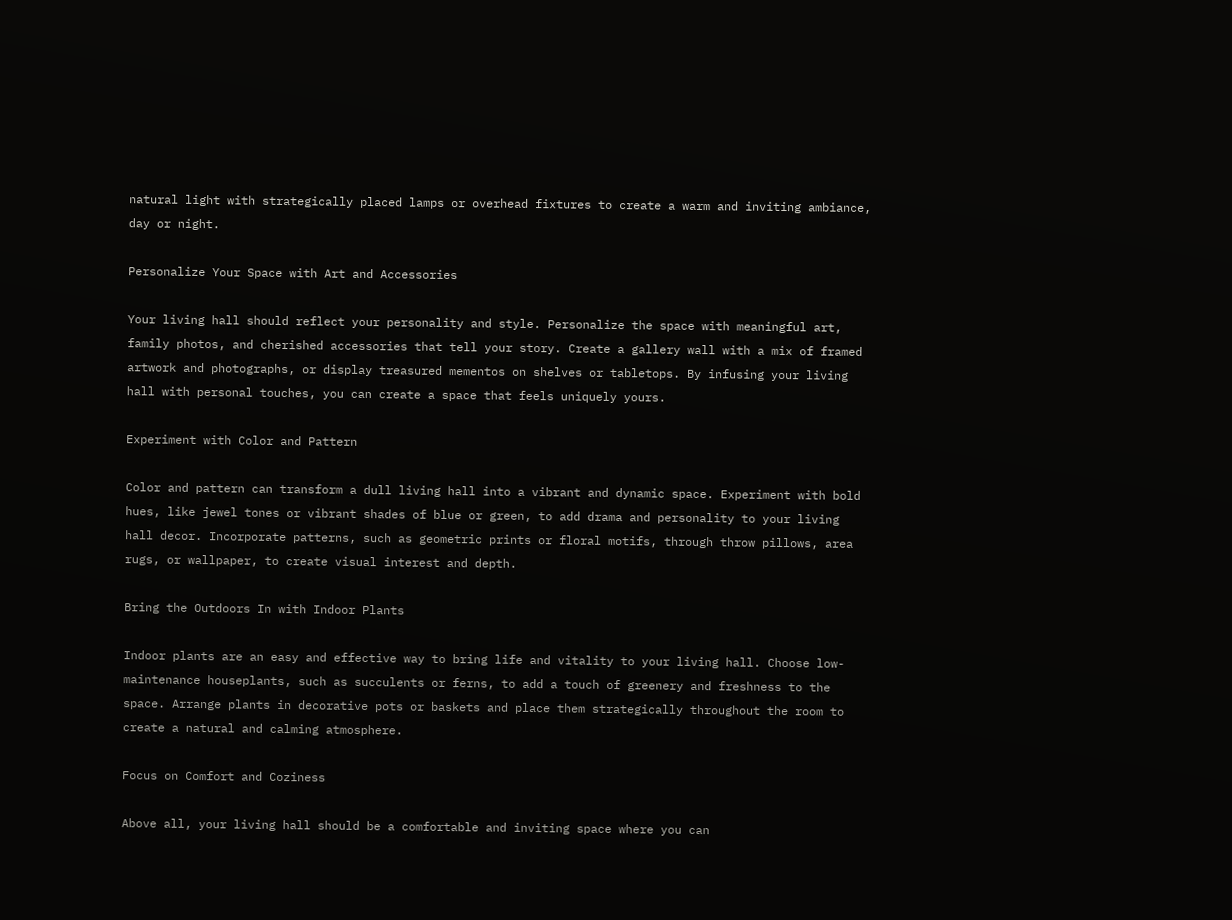natural light with strategically placed lamps or overhead fixtures to create a warm and inviting ambiance, day or night.

Personalize Your Space with Art and Accessories

Your living hall should reflect your personality and style. Personalize the space with meaningful art, family photos, and cherished accessories that tell your story. Create a gallery wall with a mix of framed artwork and photographs, or display treasured mementos on shelves or tabletops. By infusing your living hall with personal touches, you can create a space that feels uniquely yours.

Experiment with Color and Pattern

Color and pattern can transform a dull living hall into a vibrant and dynamic space. Experiment with bold hues, like jewel tones or vibrant shades of blue or green, to add drama and personality to your living hall decor. Incorporate patterns, such as geometric prints or floral motifs, through throw pillows, area rugs, or wallpaper, to create visual interest and depth.

Bring the Outdoors In with Indoor Plants

Indoor plants are an easy and effective way to bring life and vitality to your living hall. Choose low-maintenance houseplants, such as succulents or ferns, to add a touch of greenery and freshness to the space. Arrange plants in decorative pots or baskets and place them strategically throughout the room to create a natural and calming atmosphere.

Focus on Comfort and Coziness

Above all, your living hall should be a comfortable and inviting space where you can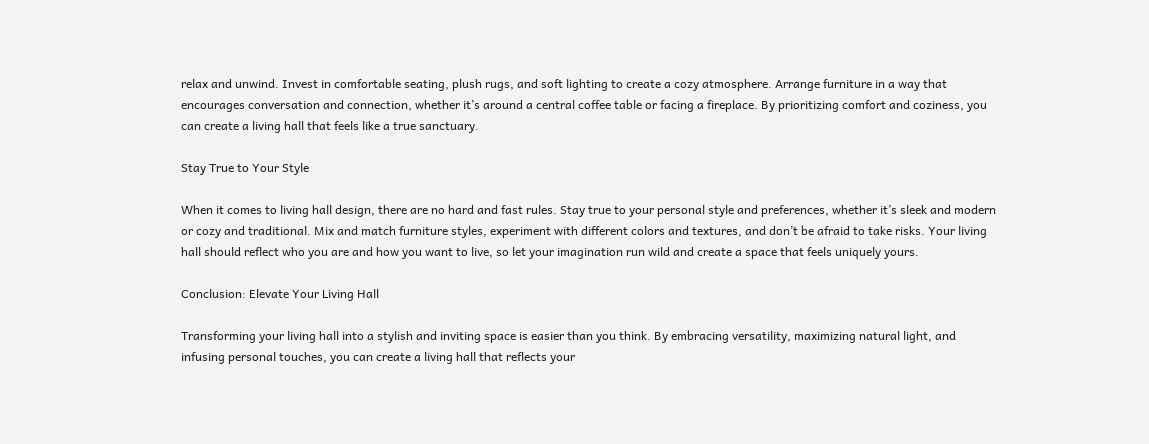relax and unwind. Invest in comfortable seating, plush rugs, and soft lighting to create a cozy atmosphere. Arrange furniture in a way that encourages conversation and connection, whether it’s around a central coffee table or facing a fireplace. By prioritizing comfort and coziness, you can create a living hall that feels like a true sanctuary.

Stay True to Your Style

When it comes to living hall design, there are no hard and fast rules. Stay true to your personal style and preferences, whether it’s sleek and modern or cozy and traditional. Mix and match furniture styles, experiment with different colors and textures, and don’t be afraid to take risks. Your living hall should reflect who you are and how you want to live, so let your imagination run wild and create a space that feels uniquely yours.

Conclusion: Elevate Your Living Hall

Transforming your living hall into a stylish and inviting space is easier than you think. By embracing versatility, maximizing natural light, and infusing personal touches, you can create a living hall that reflects your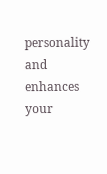personality and enhances your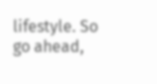lifestyle. So go ahead,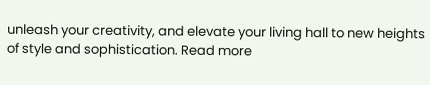unleash your creativity, and elevate your living hall to new heights of style and sophistication. Read more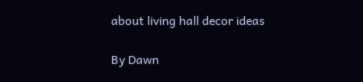about living hall decor ideas

By Dawn